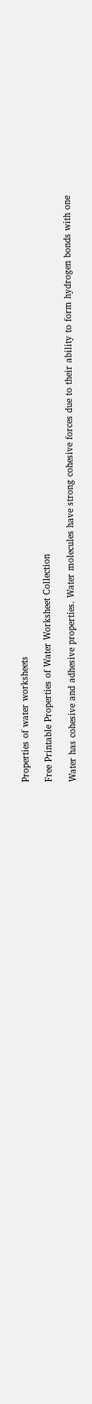Properties of water worksheets

Free Printable Properties of Water Worksheet Collection

Water has cohesive and adhesive properties. Water molecules have strong cohesive forces due to their ability to form hydrogen bonds with one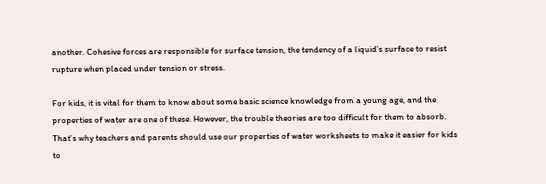another. Cohesive forces are responsible for surface tension, the tendency of a liquid’s surface to resist rupture when placed under tension or stress.

For kids, it is vital for them to know about some basic science knowledge from a young age, and the properties of water are one of these. However, the trouble theories are too difficult for them to absorb. That’s why teachers and parents should use our properties of water worksheets to make it easier for kids to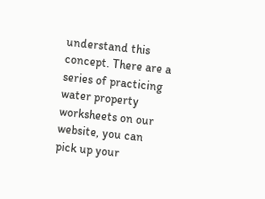understand this concept. There are a series of practicing water property worksheets on our website, you can pick up your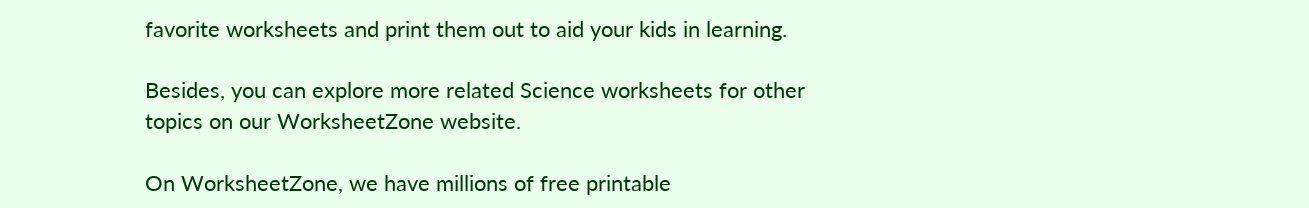favorite worksheets and print them out to aid your kids in learning.

Besides, you can explore more related Science worksheets for other topics on our WorksheetZone website.

On WorksheetZone, we have millions of free printable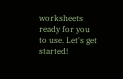worksheets ready for you to use. Let's get started!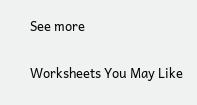See more

Worksheets You May Like